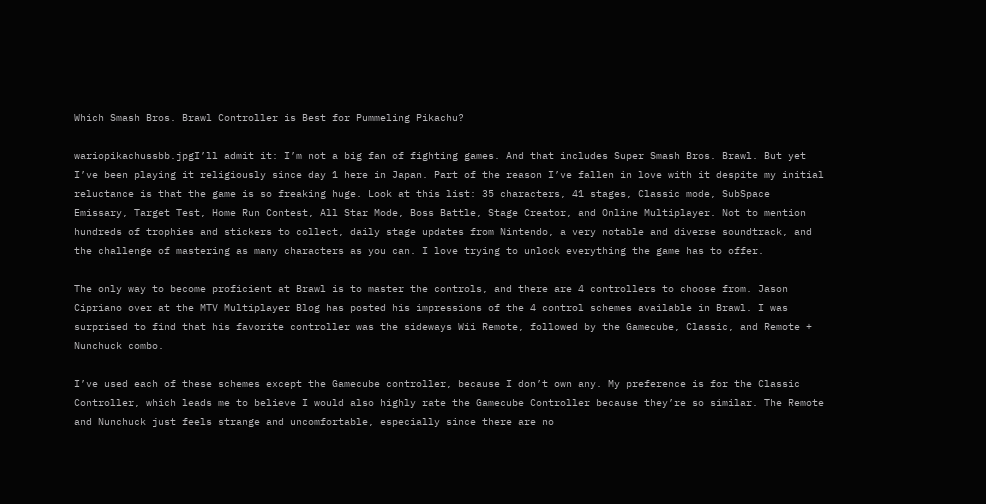Which Smash Bros. Brawl Controller is Best for Pummeling Pikachu?

wariopikachussbb.jpgI’ll admit it: I’m not a big fan of fighting games. And that includes Super Smash Bros. Brawl. But yet I’ve been playing it religiously since day 1 here in Japan. Part of the reason I’ve fallen in love with it despite my initial reluctance is that the game is so freaking huge. Look at this list: 35 characters, 41 stages, Classic mode, SubSpace Emissary, Target Test, Home Run Contest, All Star Mode, Boss Battle, Stage Creator, and Online Multiplayer. Not to mention hundreds of trophies and stickers to collect, daily stage updates from Nintendo, a very notable and diverse soundtrack, and the challenge of mastering as many characters as you can. I love trying to unlock everything the game has to offer.

The only way to become proficient at Brawl is to master the controls, and there are 4 controllers to choose from. Jason Cipriano over at the MTV Multiplayer Blog has posted his impressions of the 4 control schemes available in Brawl. I was surprised to find that his favorite controller was the sideways Wii Remote, followed by the Gamecube, Classic, and Remote + Nunchuck combo.

I’ve used each of these schemes except the Gamecube controller, because I don’t own any. My preference is for the Classic Controller, which leads me to believe I would also highly rate the Gamecube Controller because they’re so similar. The Remote and Nunchuck just feels strange and uncomfortable, especially since there are no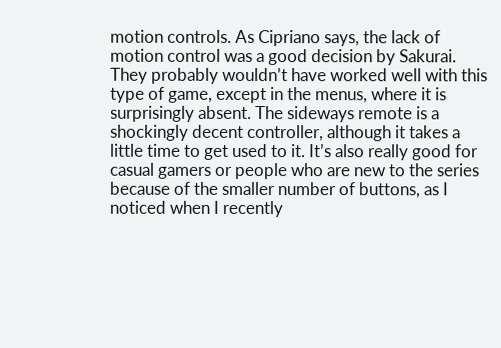motion controls. As Cipriano says, the lack of motion control was a good decision by Sakurai. They probably wouldn’t have worked well with this type of game, except in the menus, where it is surprisingly absent. The sideways remote is a shockingly decent controller, although it takes a little time to get used to it. It’s also really good for casual gamers or people who are new to the series because of the smaller number of buttons, as I noticed when I recently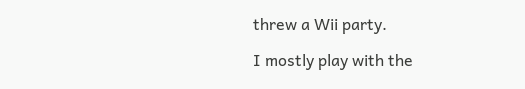threw a Wii party.

I mostly play with the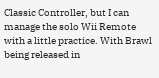Classic Controller, but I can manage the solo Wii Remote with a little practice. With Brawl being released in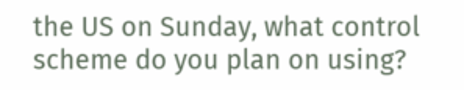the US on Sunday, what control scheme do you plan on using?